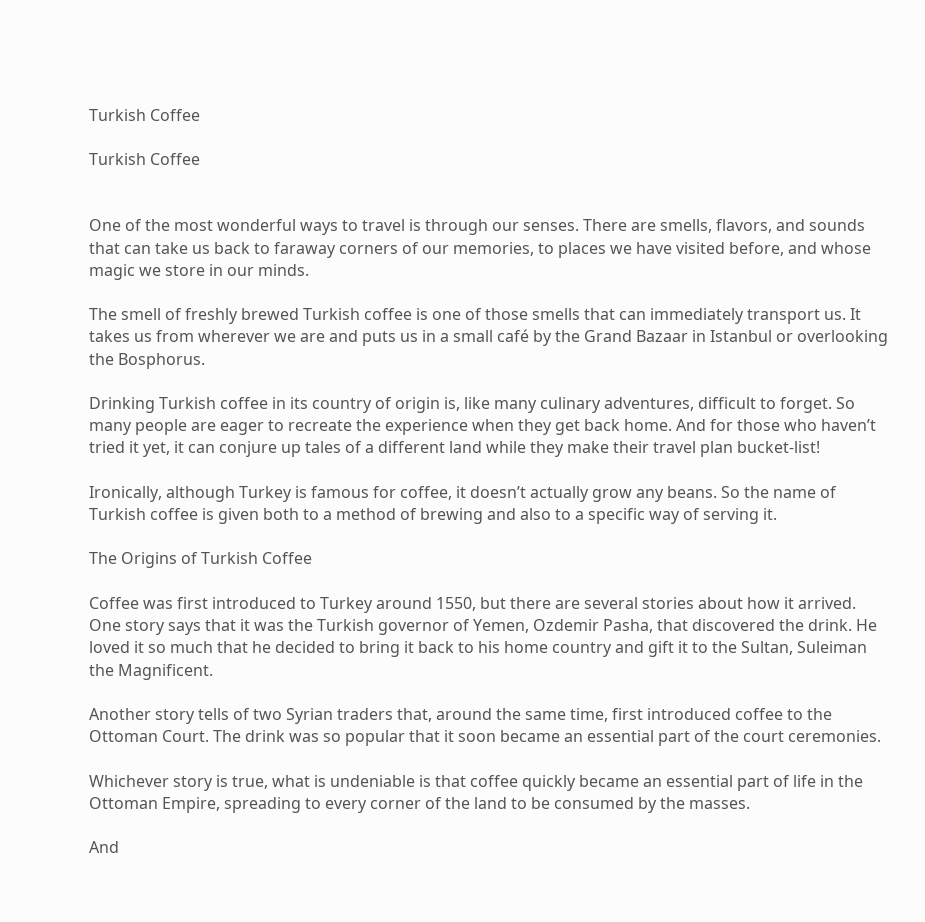Turkish Coffee

Turkish Coffee


One of the most wonderful ways to travel is through our senses. There are smells, flavors, and sounds that can take us back to faraway corners of our memories, to places we have visited before, and whose magic we store in our minds.

The smell of freshly brewed Turkish coffee is one of those smells that can immediately transport us. It takes us from wherever we are and puts us in a small café by the Grand Bazaar in Istanbul or overlooking the Bosphorus.

Drinking Turkish coffee in its country of origin is, like many culinary adventures, difficult to forget. So many people are eager to recreate the experience when they get back home. And for those who haven’t tried it yet, it can conjure up tales of a different land while they make their travel plan bucket-list!

Ironically, although Turkey is famous for coffee, it doesn’t actually grow any beans. So the name of Turkish coffee is given both to a method of brewing and also to a specific way of serving it.

The Origins of Turkish Coffee

Coffee was first introduced to Turkey around 1550, but there are several stories about how it arrived. One story says that it was the Turkish governor of Yemen, Ozdemir Pasha, that discovered the drink. He loved it so much that he decided to bring it back to his home country and gift it to the Sultan, Suleiman the Magnificent.

Another story tells of two Syrian traders that, around the same time, first introduced coffee to the Ottoman Court. The drink was so popular that it soon became an essential part of the court ceremonies.

Whichever story is true, what is undeniable is that coffee quickly became an essential part of life in the Ottoman Empire, spreading to every corner of the land to be consumed by the masses.

And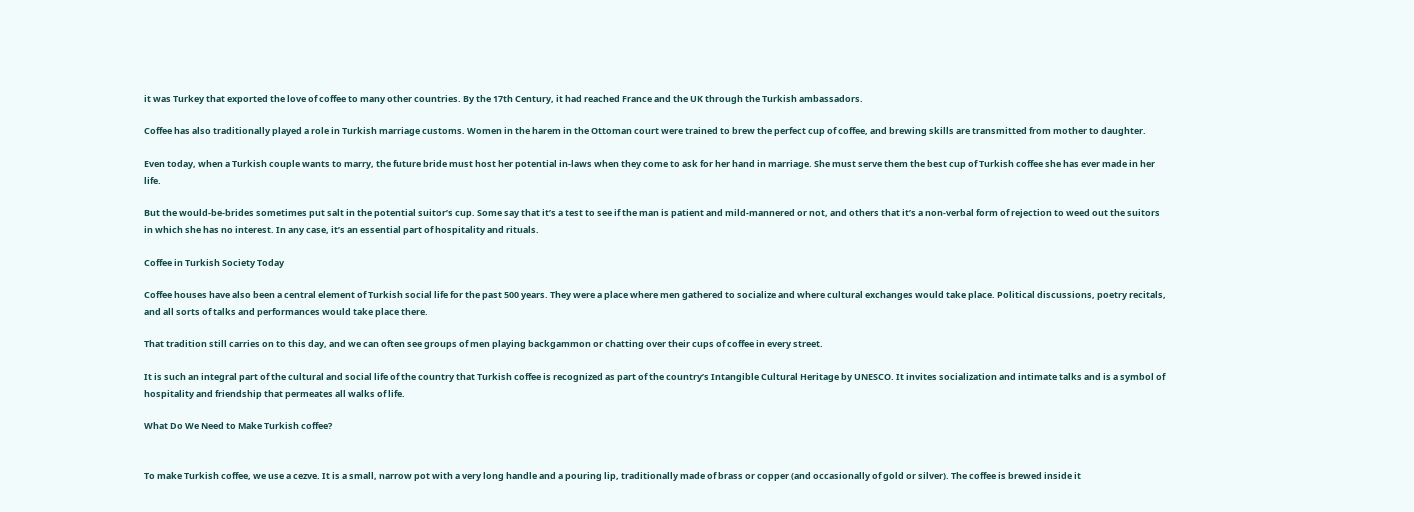it was Turkey that exported the love of coffee to many other countries. By the 17th Century, it had reached France and the UK through the Turkish ambassadors.

Coffee has also traditionally played a role in Turkish marriage customs. Women in the harem in the Ottoman court were trained to brew the perfect cup of coffee, and brewing skills are transmitted from mother to daughter.

Even today, when a Turkish couple wants to marry, the future bride must host her potential in-laws when they come to ask for her hand in marriage. She must serve them the best cup of Turkish coffee she has ever made in her life.

But the would-be-brides sometimes put salt in the potential suitor’s cup. Some say that it’s a test to see if the man is patient and mild-mannered or not, and others that it’s a non-verbal form of rejection to weed out the suitors in which she has no interest. In any case, it’s an essential part of hospitality and rituals.

Coffee in Turkish Society Today

Coffee houses have also been a central element of Turkish social life for the past 500 years. They were a place where men gathered to socialize and where cultural exchanges would take place. Political discussions, poetry recitals, and all sorts of talks and performances would take place there.

That tradition still carries on to this day, and we can often see groups of men playing backgammon or chatting over their cups of coffee in every street.

It is such an integral part of the cultural and social life of the country that Turkish coffee is recognized as part of the country’s Intangible Cultural Heritage by UNESCO. It invites socialization and intimate talks and is a symbol of hospitality and friendship that permeates all walks of life.

What Do We Need to Make Turkish coffee?


To make Turkish coffee, we use a cezve. It is a small, narrow pot with a very long handle and a pouring lip, traditionally made of brass or copper (and occasionally of gold or silver). The coffee is brewed inside it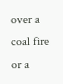over a coal fire or a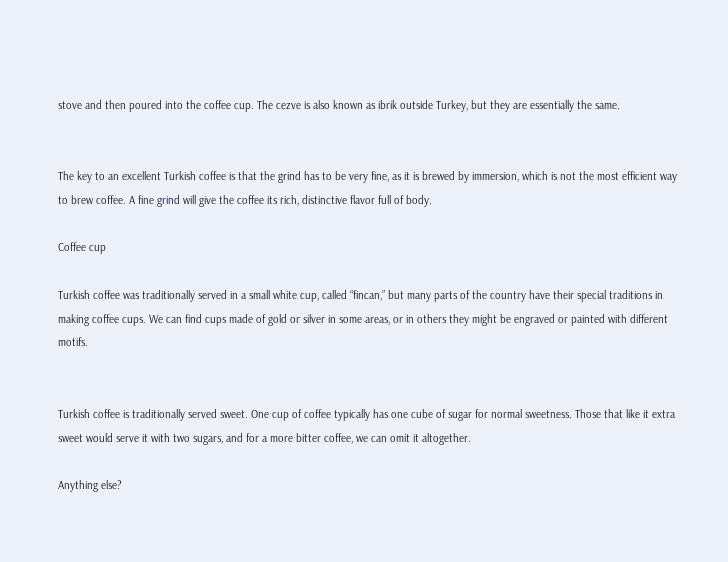stove and then poured into the coffee cup. The cezve is also known as ibrik outside Turkey, but they are essentially the same.


The key to an excellent Turkish coffee is that the grind has to be very fine, as it is brewed by immersion, which is not the most efficient way to brew coffee. A fine grind will give the coffee its rich, distinctive flavor full of body.

Coffee cup

Turkish coffee was traditionally served in a small white cup, called “fincan,” but many parts of the country have their special traditions in making coffee cups. We can find cups made of gold or silver in some areas, or in others they might be engraved or painted with different motifs.


Turkish coffee is traditionally served sweet. One cup of coffee typically has one cube of sugar for normal sweetness. Those that like it extra sweet would serve it with two sugars, and for a more bitter coffee, we can omit it altogether.

Anything else?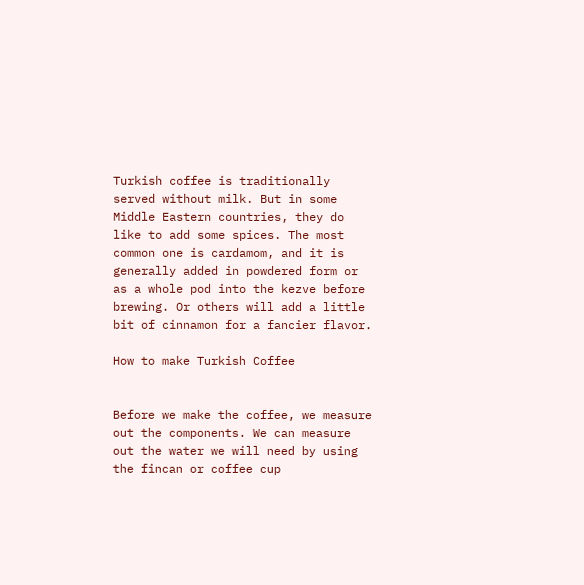Turkish coffee is traditionally served without milk. But in some Middle Eastern countries, they do like to add some spices. The most common one is cardamom, and it is generally added in powdered form or as a whole pod into the kezve before brewing. Or others will add a little bit of cinnamon for a fancier flavor.

How to make Turkish Coffee


Before we make the coffee, we measure out the components. We can measure out the water we will need by using the fincan or coffee cup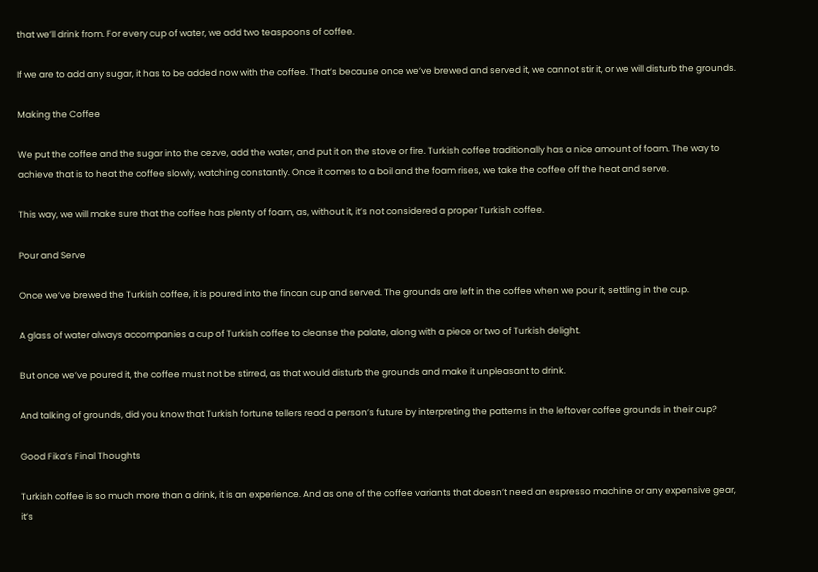that we’ll drink from. For every cup of water, we add two teaspoons of coffee.

If we are to add any sugar, it has to be added now with the coffee. That’s because once we’ve brewed and served it, we cannot stir it, or we will disturb the grounds.

Making the Coffee

We put the coffee and the sugar into the cezve, add the water, and put it on the stove or fire. Turkish coffee traditionally has a nice amount of foam. The way to achieve that is to heat the coffee slowly, watching constantly. Once it comes to a boil and the foam rises, we take the coffee off the heat and serve.

This way, we will make sure that the coffee has plenty of foam, as, without it, it’s not considered a proper Turkish coffee.

Pour and Serve

Once we’ve brewed the Turkish coffee, it is poured into the fincan cup and served. The grounds are left in the coffee when we pour it, settling in the cup.

A glass of water always accompanies a cup of Turkish coffee to cleanse the palate, along with a piece or two of Turkish delight.

But once we’ve poured it, the coffee must not be stirred, as that would disturb the grounds and make it unpleasant to drink.

And talking of grounds, did you know that Turkish fortune tellers read a person’s future by interpreting the patterns in the leftover coffee grounds in their cup?

Good Fika’s Final Thoughts

Turkish coffee is so much more than a drink, it is an experience. And as one of the coffee variants that doesn’t need an espresso machine or any expensive gear, it’s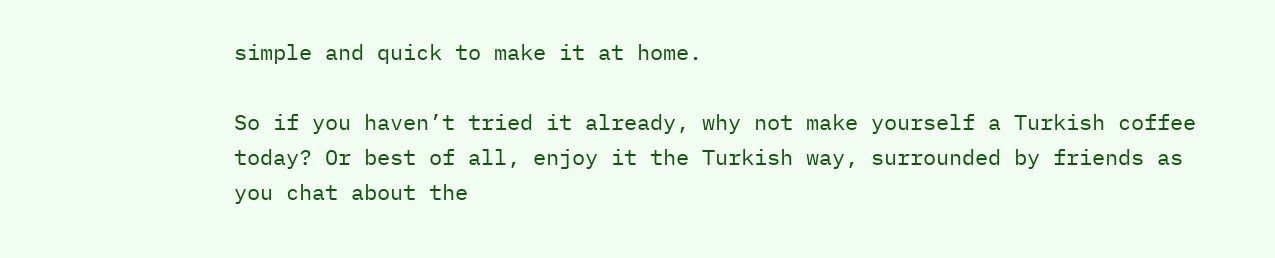simple and quick to make it at home.

So if you haven’t tried it already, why not make yourself a Turkish coffee today? Or best of all, enjoy it the Turkish way, surrounded by friends as you chat about the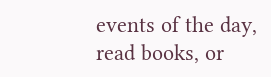events of the day, read books, or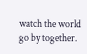watch the world go by together.